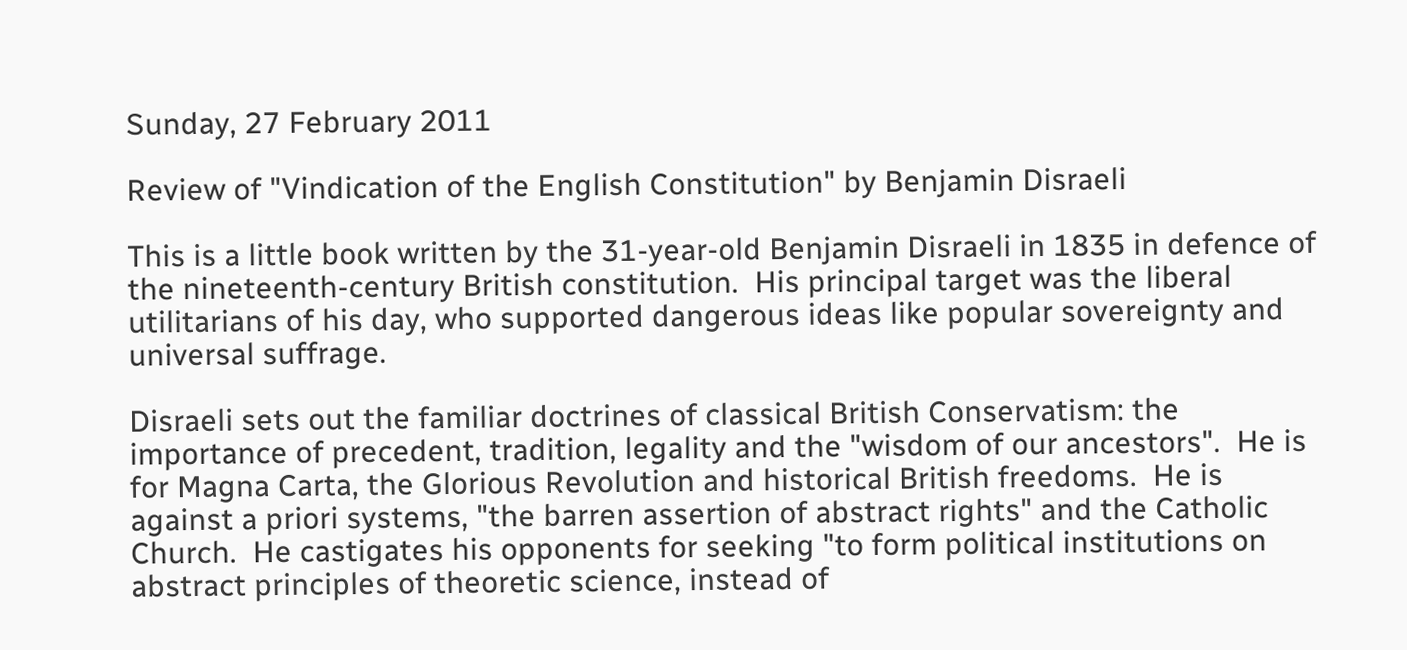Sunday, 27 February 2011

Review of "Vindication of the English Constitution" by Benjamin Disraeli

This is a little book written by the 31-year-old Benjamin Disraeli in 1835 in defence of the nineteenth-century British constitution.  His principal target was the liberal utilitarians of his day, who supported dangerous ideas like popular sovereignty and universal suffrage.

Disraeli sets out the familiar doctrines of classical British Conservatism: the importance of precedent, tradition, legality and the "wisdom of our ancestors".  He is for Magna Carta, the Glorious Revolution and historical British freedoms.  He is against a priori systems, "the barren assertion of abstract rights" and the Catholic Church.  He castigates his opponents for seeking "to form political institutions on abstract principles of theoretic science, instead of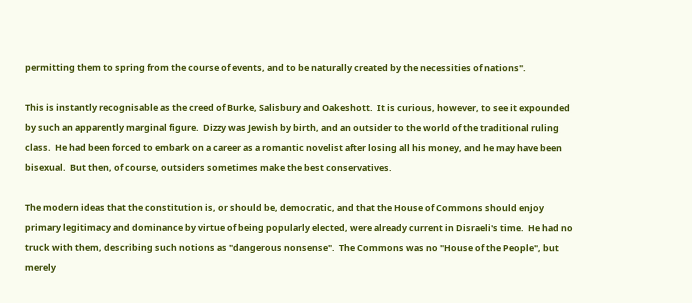permitting them to spring from the course of events, and to be naturally created by the necessities of nations".

This is instantly recognisable as the creed of Burke, Salisbury and Oakeshott.  It is curious, however, to see it expounded by such an apparently marginal figure.  Dizzy was Jewish by birth, and an outsider to the world of the traditional ruling class.  He had been forced to embark on a career as a romantic novelist after losing all his money, and he may have been bisexual.  But then, of course, outsiders sometimes make the best conservatives.

The modern ideas that the constitution is, or should be, democratic, and that the House of Commons should enjoy primary legitimacy and dominance by virtue of being popularly elected, were already current in Disraeli's time.  He had no truck with them, describing such notions as "dangerous nonsense".  The Commons was no "House of the People", but merely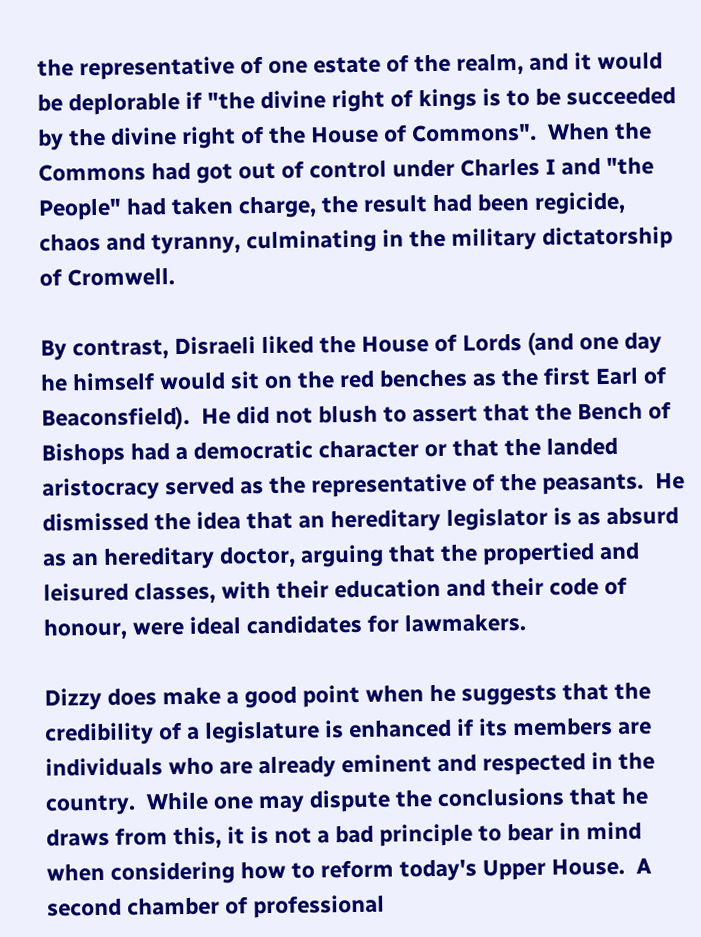the representative of one estate of the realm, and it would be deplorable if "the divine right of kings is to be succeeded by the divine right of the House of Commons".  When the Commons had got out of control under Charles I and "the People" had taken charge, the result had been regicide, chaos and tyranny, culminating in the military dictatorship of Cromwell.

By contrast, Disraeli liked the House of Lords (and one day he himself would sit on the red benches as the first Earl of Beaconsfield).  He did not blush to assert that the Bench of Bishops had a democratic character or that the landed aristocracy served as the representative of the peasants.  He dismissed the idea that an hereditary legislator is as absurd as an hereditary doctor, arguing that the propertied and leisured classes, with their education and their code of honour, were ideal candidates for lawmakers.

Dizzy does make a good point when he suggests that the credibility of a legislature is enhanced if its members are individuals who are already eminent and respected in the country.  While one may dispute the conclusions that he draws from this, it is not a bad principle to bear in mind when considering how to reform today's Upper House.  A second chamber of professional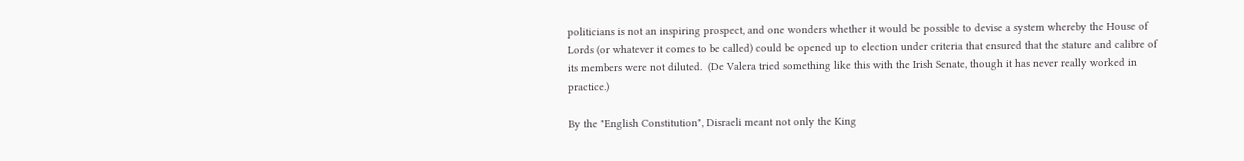politicians is not an inspiring prospect, and one wonders whether it would be possible to devise a system whereby the House of Lords (or whatever it comes to be called) could be opened up to election under criteria that ensured that the stature and calibre of its members were not diluted.  (De Valera tried something like this with the Irish Senate, though it has never really worked in practice.)

By the "English Constitution", Disraeli meant not only the King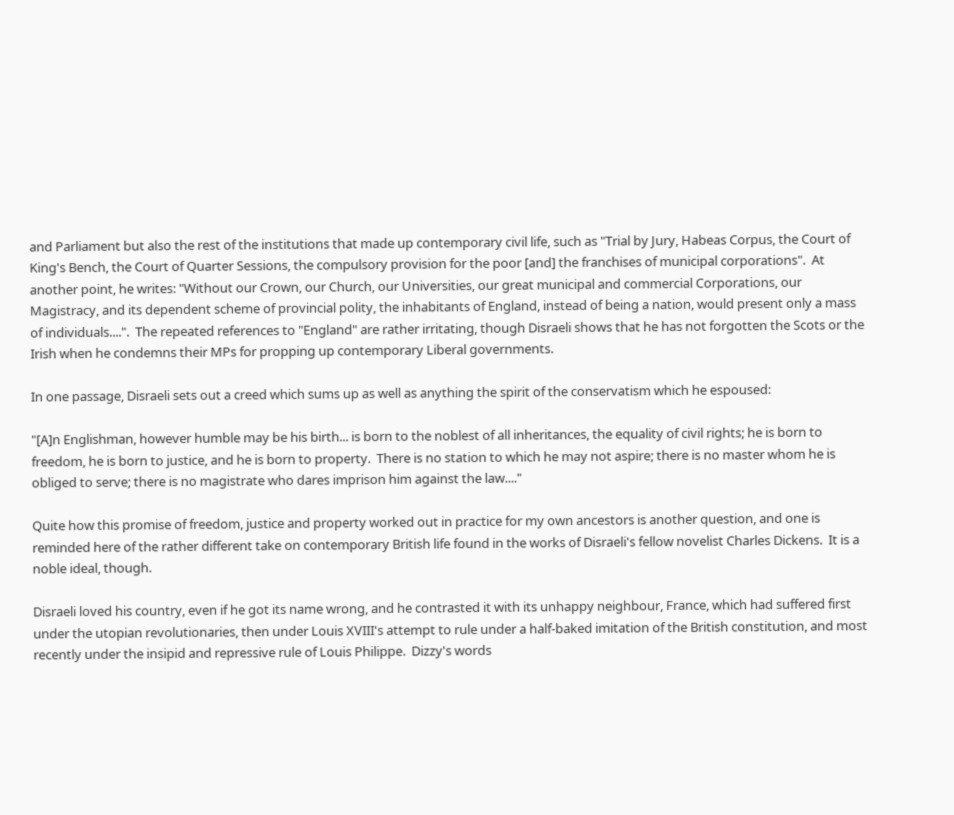and Parliament but also the rest of the institutions that made up contemporary civil life, such as "Trial by Jury, Habeas Corpus, the Court of King's Bench, the Court of Quarter Sessions, the compulsory provision for the poor [and] the franchises of municipal corporations".  At another point, he writes: "Without our Crown, our Church, our Universities, our great municipal and commercial Corporations, our Magistracy, and its dependent scheme of provincial polity, the inhabitants of England, instead of being a nation, would present only a mass of individuals....".  The repeated references to "England" are rather irritating, though Disraeli shows that he has not forgotten the Scots or the Irish when he condemns their MPs for propping up contemporary Liberal governments.

In one passage, Disraeli sets out a creed which sums up as well as anything the spirit of the conservatism which he espoused:

"[A]n Englishman, however humble may be his birth... is born to the noblest of all inheritances, the equality of civil rights; he is born to freedom, he is born to justice, and he is born to property.  There is no station to which he may not aspire; there is no master whom he is obliged to serve; there is no magistrate who dares imprison him against the law...."

Quite how this promise of freedom, justice and property worked out in practice for my own ancestors is another question, and one is reminded here of the rather different take on contemporary British life found in the works of Disraeli's fellow novelist Charles Dickens.  It is a noble ideal, though.

Disraeli loved his country, even if he got its name wrong, and he contrasted it with its unhappy neighbour, France, which had suffered first under the utopian revolutionaries, then under Louis XVIII's attempt to rule under a half-baked imitation of the British constitution, and most recently under the insipid and repressive rule of Louis Philippe.  Dizzy's words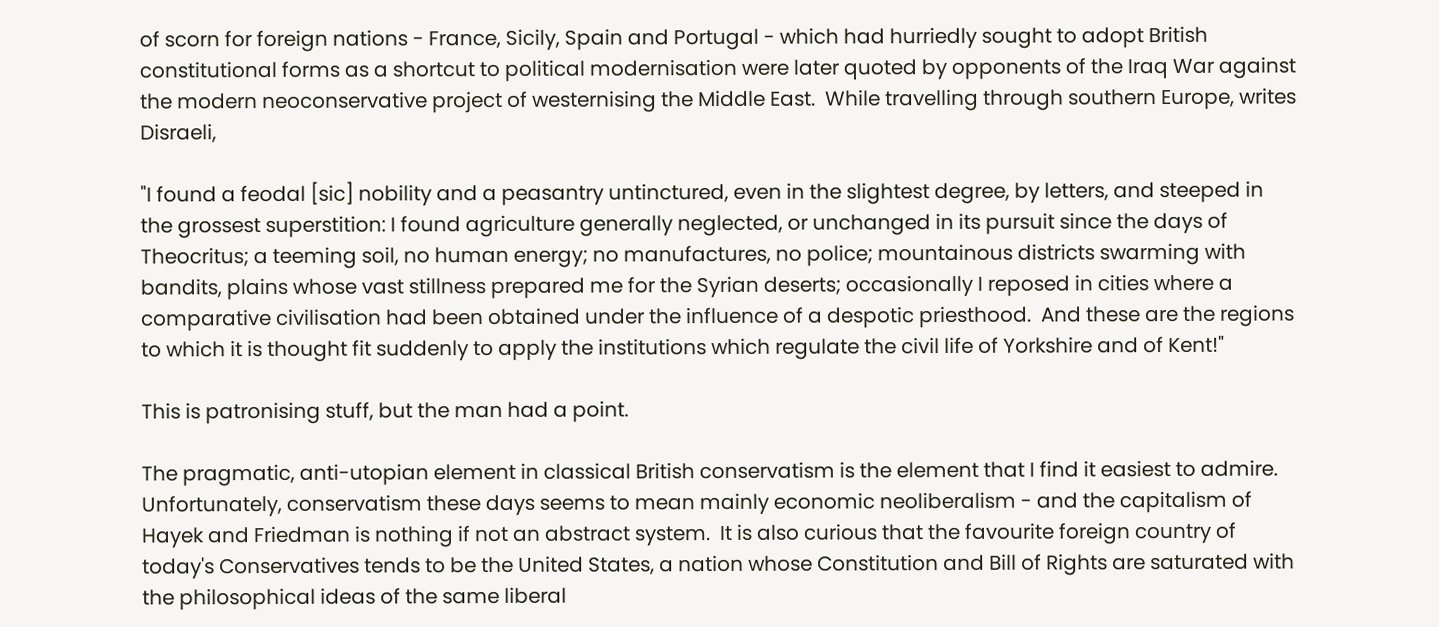of scorn for foreign nations - France, Sicily, Spain and Portugal - which had hurriedly sought to adopt British constitutional forms as a shortcut to political modernisation were later quoted by opponents of the Iraq War against the modern neoconservative project of westernising the Middle East.  While travelling through southern Europe, writes Disraeli,

"I found a feodal [sic] nobility and a peasantry untinctured, even in the slightest degree, by letters, and steeped in the grossest superstition: I found agriculture generally neglected, or unchanged in its pursuit since the days of Theocritus; a teeming soil, no human energy; no manufactures, no police; mountainous districts swarming with bandits, plains whose vast stillness prepared me for the Syrian deserts; occasionally I reposed in cities where a comparative civilisation had been obtained under the influence of a despotic priesthood.  And these are the regions to which it is thought fit suddenly to apply the institutions which regulate the civil life of Yorkshire and of Kent!"

This is patronising stuff, but the man had a point.

The pragmatic, anti-utopian element in classical British conservatism is the element that I find it easiest to admire.  Unfortunately, conservatism these days seems to mean mainly economic neoliberalism - and the capitalism of Hayek and Friedman is nothing if not an abstract system.  It is also curious that the favourite foreign country of today's Conservatives tends to be the United States, a nation whose Constitution and Bill of Rights are saturated with the philosophical ideas of the same liberal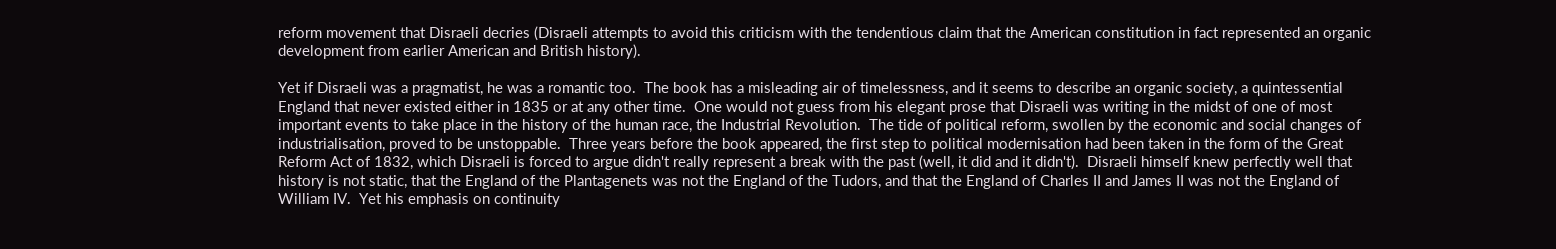reform movement that Disraeli decries (Disraeli attempts to avoid this criticism with the tendentious claim that the American constitution in fact represented an organic development from earlier American and British history).

Yet if Disraeli was a pragmatist, he was a romantic too.  The book has a misleading air of timelessness, and it seems to describe an organic society, a quintessential England that never existed either in 1835 or at any other time.  One would not guess from his elegant prose that Disraeli was writing in the midst of one of most important events to take place in the history of the human race, the Industrial Revolution.  The tide of political reform, swollen by the economic and social changes of industrialisation, proved to be unstoppable.  Three years before the book appeared, the first step to political modernisation had been taken in the form of the Great Reform Act of 1832, which Disraeli is forced to argue didn't really represent a break with the past (well, it did and it didn't).  Disraeli himself knew perfectly well that history is not static, that the England of the Plantagenets was not the England of the Tudors, and that the England of Charles II and James II was not the England of William IV.  Yet his emphasis on continuity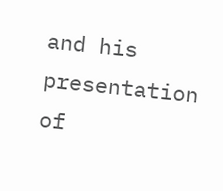and his presentation of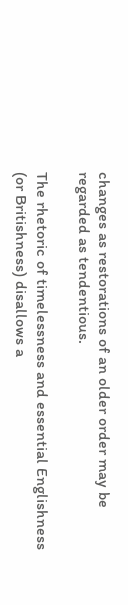changes as restorations of an older order may be regarded as tendentious.

The rhetoric of timelessness and essential Englishness (or Britishness) disallows a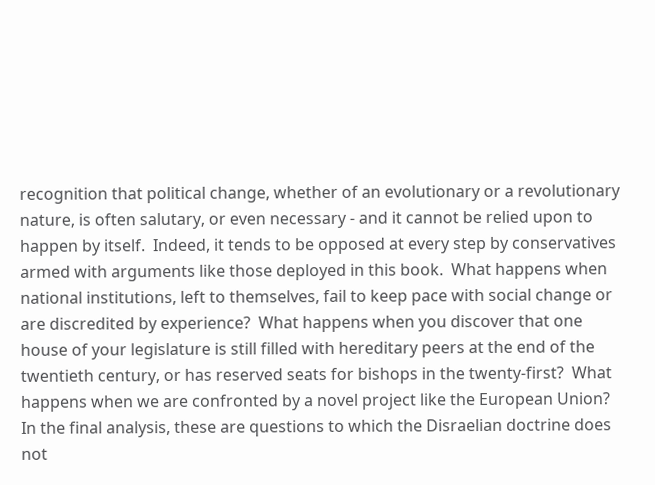recognition that political change, whether of an evolutionary or a revolutionary nature, is often salutary, or even necessary - and it cannot be relied upon to happen by itself.  Indeed, it tends to be opposed at every step by conservatives armed with arguments like those deployed in this book.  What happens when national institutions, left to themselves, fail to keep pace with social change or are discredited by experience?  What happens when you discover that one house of your legislature is still filled with hereditary peers at the end of the twentieth century, or has reserved seats for bishops in the twenty-first?  What happens when we are confronted by a novel project like the European Union?  In the final analysis, these are questions to which the Disraelian doctrine does not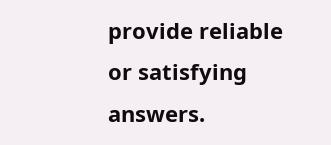provide reliable or satisfying answers.